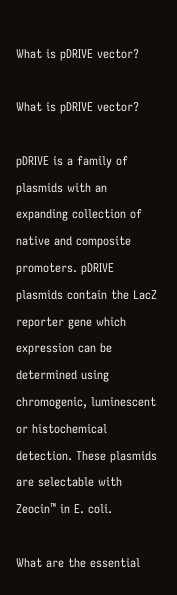What is pDRIVE vector?

What is pDRIVE vector?

pDRIVE is a family of plasmids with an expanding collection of native and composite promoters. pDRIVE plasmids contain the LacZ reporter gene which expression can be determined using chromogenic, luminescent or histochemical detection. These plasmids are selectable with Zeocin™ in E. coli.

What are the essential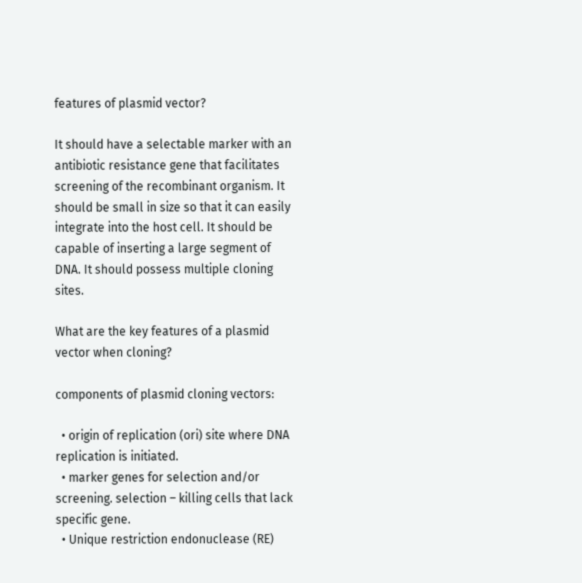features of plasmid vector?

It should have a selectable marker with an antibiotic resistance gene that facilitates screening of the recombinant organism. It should be small in size so that it can easily integrate into the host cell. It should be capable of inserting a large segment of DNA. It should possess multiple cloning sites.

What are the key features of a plasmid vector when cloning?

components of plasmid cloning vectors:

  • origin of replication (ori) site where DNA replication is initiated.
  • marker genes for selection and/or screening. selection – killing cells that lack specific gene.
  • Unique restriction endonuclease (RE)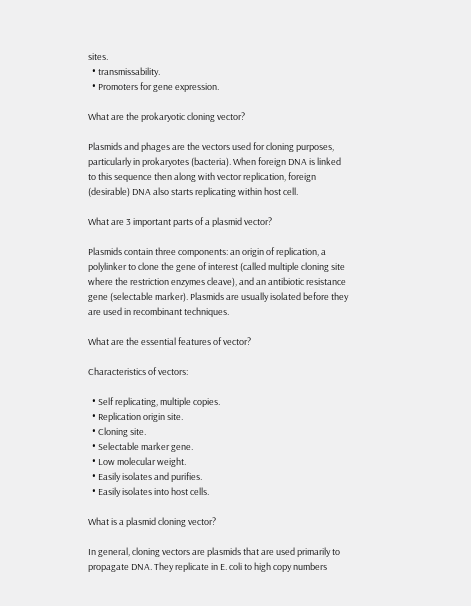sites.
  • transmissability.
  • Promoters for gene expression.

What are the prokaryotic cloning vector?

Plasmids and phages are the vectors used for cloning purposes, particularly in prokaryotes (bacteria). When foreign DNA is linked to this sequence then along with vector replication, foreign (desirable) DNA also starts replicating within host cell.

What are 3 important parts of a plasmid vector?

Plasmids contain three components: an origin of replication, a polylinker to clone the gene of interest (called multiple cloning site where the restriction enzymes cleave), and an antibiotic resistance gene (selectable marker). Plasmids are usually isolated before they are used in recombinant techniques.

What are the essential features of vector?

Characteristics of vectors:

  • Self replicating, multiple copies.
  • Replication origin site.
  • Cloning site.
  • Selectable marker gene.
  • Low molecular weight.
  • Easily isolates and purifies.
  • Easily isolates into host cells.

What is a plasmid cloning vector?

In general, cloning vectors are plasmids that are used primarily to propagate DNA. They replicate in E. coli to high copy numbers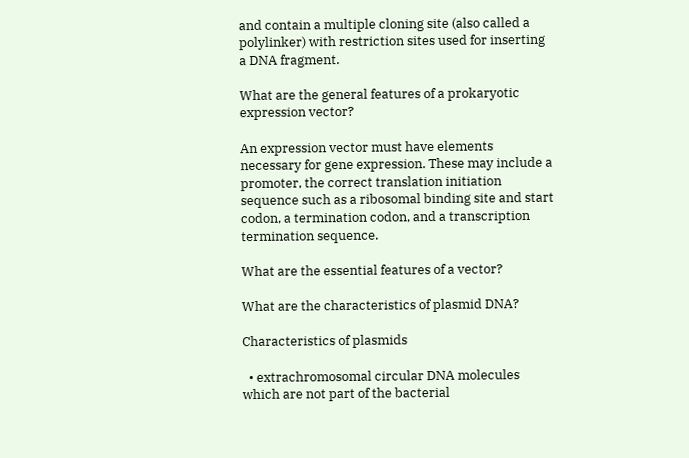and contain a multiple cloning site (also called a polylinker) with restriction sites used for inserting a DNA fragment.

What are the general features of a prokaryotic expression vector?

An expression vector must have elements necessary for gene expression. These may include a promoter, the correct translation initiation sequence such as a ribosomal binding site and start codon, a termination codon, and a transcription termination sequence.

What are the essential features of a vector?

What are the characteristics of plasmid DNA?

Characteristics of plasmids

  • extrachromosomal circular DNA molecules which are not part of the bacterial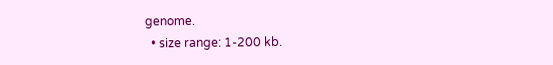genome.
  • size range: 1-200 kb.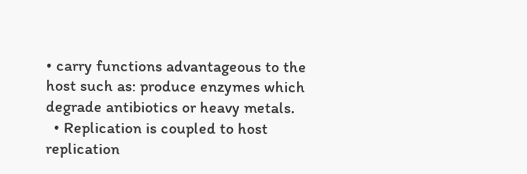• carry functions advantageous to the host such as: produce enzymes which degrade antibiotics or heavy metals.
  • Replication is coupled to host replication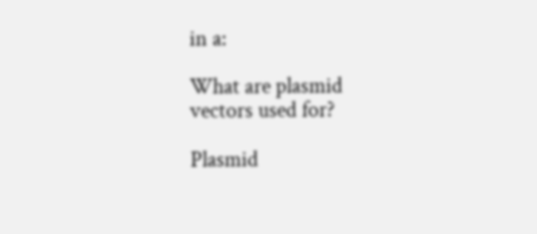in a:

What are plasmid vectors used for?

Plasmid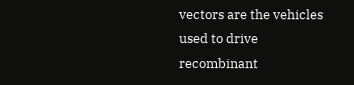vectors are the vehicles used to drive recombinant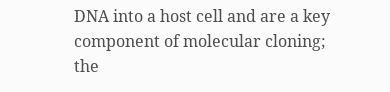DNA into a host cell and are a key component of molecular cloning; the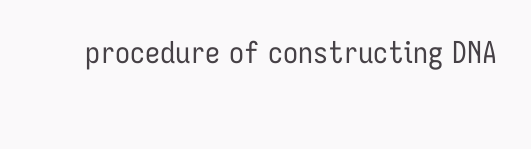procedure of constructing DNA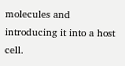molecules and introducing it into a host cell.